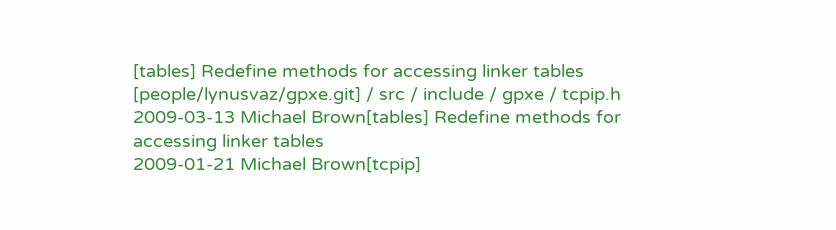[tables] Redefine methods for accessing linker tables
[people/lynusvaz/gpxe.git] / src / include / gpxe / tcpip.h
2009-03-13 Michael Brown[tables] Redefine methods for accessing linker tables
2009-01-21 Michael Brown[tcpip]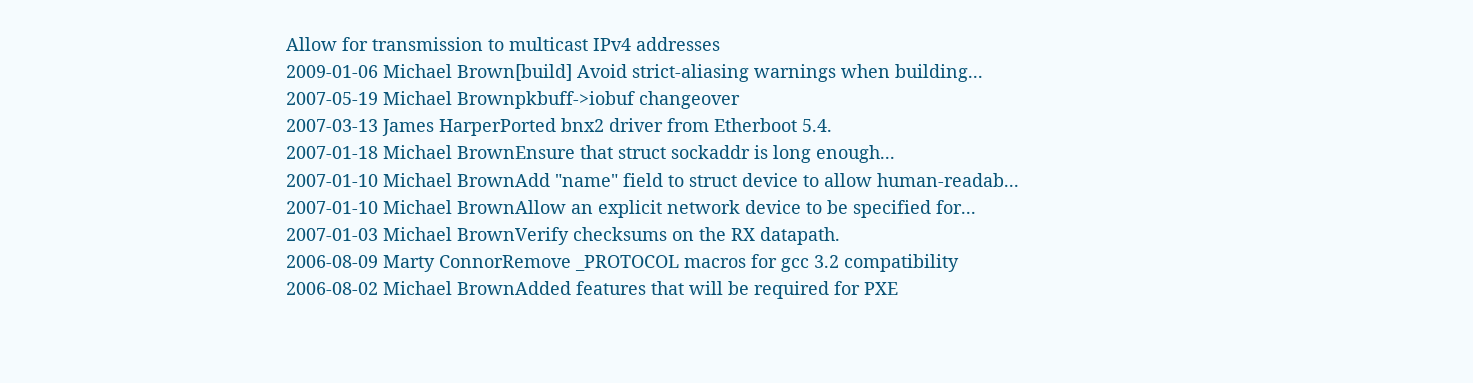Allow for transmission to multicast IPv4 addresses
2009-01-06 Michael Brown[build] Avoid strict-aliasing warnings when building...
2007-05-19 Michael Brownpkbuff->iobuf changeover
2007-03-13 James HarperPorted bnx2 driver from Etherboot 5.4.
2007-01-18 Michael BrownEnsure that struct sockaddr is long enough...
2007-01-10 Michael BrownAdd "name" field to struct device to allow human-readab...
2007-01-10 Michael BrownAllow an explicit network device to be specified for...
2007-01-03 Michael BrownVerify checksums on the RX datapath.
2006-08-09 Marty ConnorRemove _PROTOCOL macros for gcc 3.2 compatibility
2006-08-02 Michael BrownAdded features that will be required for PXE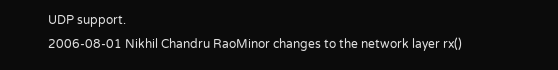UDP support.
2006-08-01 Nikhil Chandru RaoMinor changes to the network layer rx()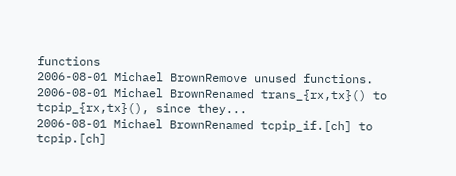functions
2006-08-01 Michael BrownRemove unused functions.
2006-08-01 Michael BrownRenamed trans_{rx,tx}() to tcpip_{rx,tx}(), since they...
2006-08-01 Michael BrownRenamed tcpip_if.[ch] to tcpip.[ch]